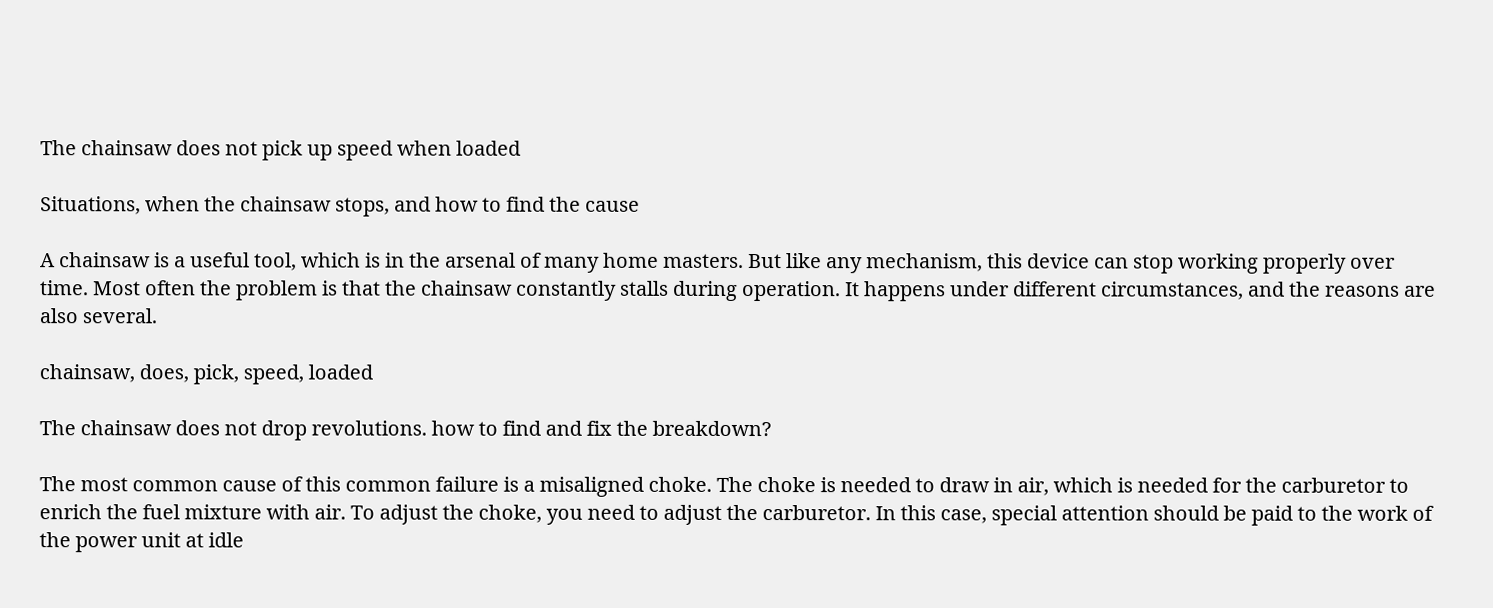The chainsaw does not pick up speed when loaded

Situations, when the chainsaw stops, and how to find the cause

A chainsaw is a useful tool, which is in the arsenal of many home masters. But like any mechanism, this device can stop working properly over time. Most often the problem is that the chainsaw constantly stalls during operation. It happens under different circumstances, and the reasons are also several.

chainsaw, does, pick, speed, loaded

The chainsaw does not drop revolutions. how to find and fix the breakdown?

The most common cause of this common failure is a misaligned choke. The choke is needed to draw in air, which is needed for the carburetor to enrich the fuel mixture with air. To adjust the choke, you need to adjust the carburetor. In this case, special attention should be paid to the work of the power unit at idle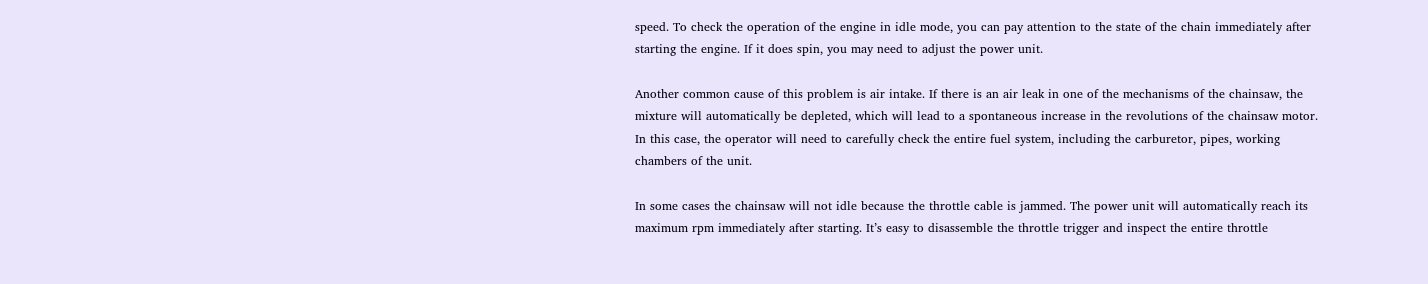speed. To check the operation of the engine in idle mode, you can pay attention to the state of the chain immediately after starting the engine. If it does spin, you may need to adjust the power unit.

Another common cause of this problem is air intake. If there is an air leak in one of the mechanisms of the chainsaw, the mixture will automatically be depleted, which will lead to a spontaneous increase in the revolutions of the chainsaw motor. In this case, the operator will need to carefully check the entire fuel system, including the carburetor, pipes, working chambers of the unit.

In some cases the chainsaw will not idle because the throttle cable is jammed. The power unit will automatically reach its maximum rpm immediately after starting. It’s easy to disassemble the throttle trigger and inspect the entire throttle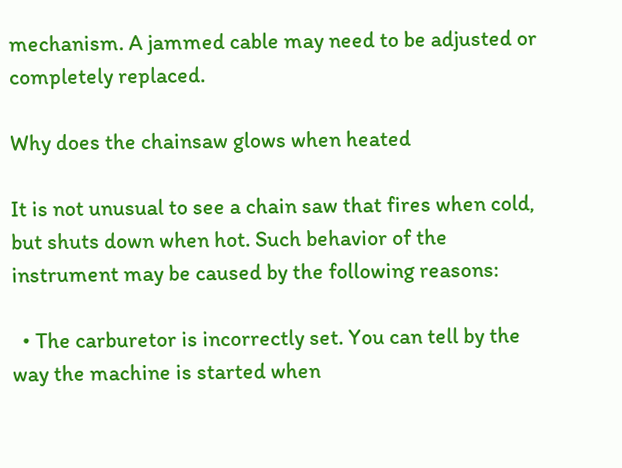mechanism. A jammed cable may need to be adjusted or completely replaced.

Why does the chainsaw glows when heated

It is not unusual to see a chain saw that fires when cold, but shuts down when hot. Such behavior of the instrument may be caused by the following reasons:

  • The carburetor is incorrectly set. You can tell by the way the machine is started when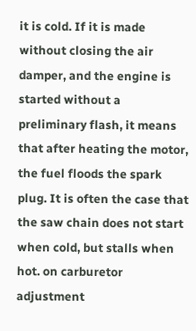it is cold. If it is made without closing the air damper, and the engine is started without a preliminary flash, it means that after heating the motor, the fuel floods the spark plug. It is often the case that the saw chain does not start when cold, but stalls when hot. on carburetor adjustment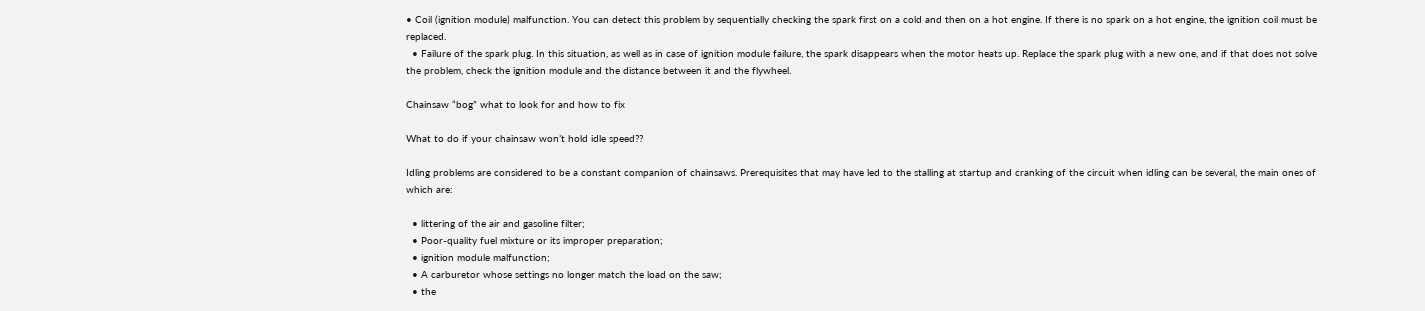• Coil (ignition module) malfunction. You can detect this problem by sequentially checking the spark first on a cold and then on a hot engine. If there is no spark on a hot engine, the ignition coil must be replaced.
  • Failure of the spark plug. In this situation, as well as in case of ignition module failure, the spark disappears when the motor heats up. Replace the spark plug with a new one, and if that does not solve the problem, check the ignition module and the distance between it and the flywheel.

Chainsaw “bog” what to look for and how to fix

What to do if your chainsaw won’t hold idle speed??

Idling problems are considered to be a constant companion of chainsaws. Prerequisites that may have led to the stalling at startup and cranking of the circuit when idling can be several, the main ones of which are:

  • littering of the air and gasoline filter;
  • Poor-quality fuel mixture or its improper preparation;
  • ignition module malfunction;
  • A carburetor whose settings no longer match the load on the saw;
  • the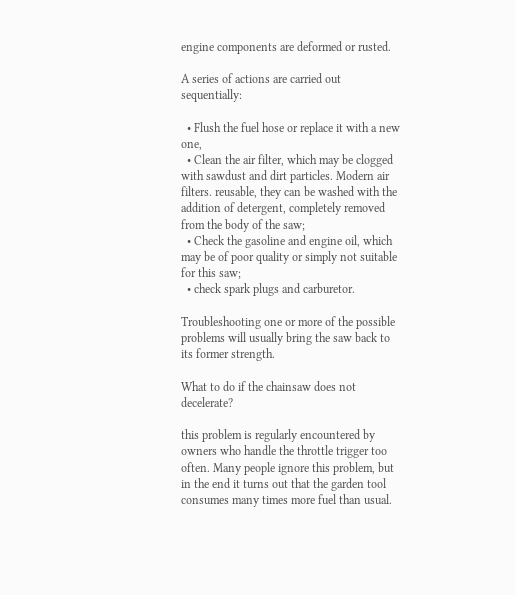engine components are deformed or rusted.

A series of actions are carried out sequentially:

  • Flush the fuel hose or replace it with a new one,
  • Clean the air filter, which may be clogged with sawdust and dirt particles. Modern air filters. reusable, they can be washed with the addition of detergent, completely removed from the body of the saw;
  • Check the gasoline and engine oil, which may be of poor quality or simply not suitable for this saw;
  • check spark plugs and carburetor.

Troubleshooting one or more of the possible problems will usually bring the saw back to its former strength.

What to do if the chainsaw does not decelerate?

this problem is regularly encountered by owners who handle the throttle trigger too often. Many people ignore this problem, but in the end it turns out that the garden tool consumes many times more fuel than usual.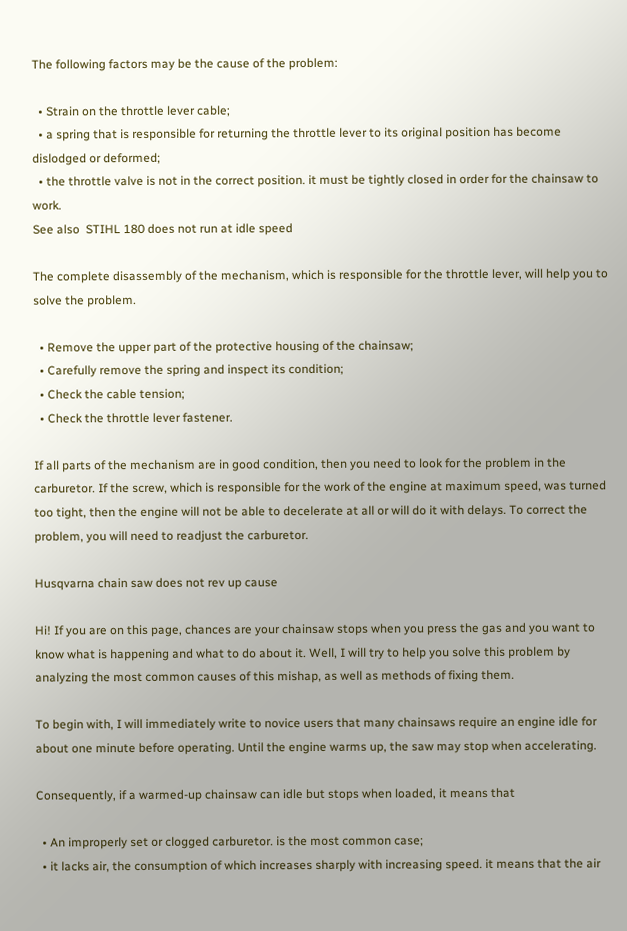The following factors may be the cause of the problem:

  • Strain on the throttle lever cable;
  • a spring that is responsible for returning the throttle lever to its original position has become dislodged or deformed;
  • the throttle valve is not in the correct position. it must be tightly closed in order for the chainsaw to work.
See also  STIHL 180 does not run at idle speed

The complete disassembly of the mechanism, which is responsible for the throttle lever, will help you to solve the problem.

  • Remove the upper part of the protective housing of the chainsaw;
  • Carefully remove the spring and inspect its condition;
  • Check the cable tension;
  • Check the throttle lever fastener.

If all parts of the mechanism are in good condition, then you need to look for the problem in the carburetor. If the screw, which is responsible for the work of the engine at maximum speed, was turned too tight, then the engine will not be able to decelerate at all or will do it with delays. To correct the problem, you will need to readjust the carburetor.

Husqvarna chain saw does not rev up cause

Hi! If you are on this page, chances are your chainsaw stops when you press the gas and you want to know what is happening and what to do about it. Well, I will try to help you solve this problem by analyzing the most common causes of this mishap, as well as methods of fixing them.

To begin with, I will immediately write to novice users that many chainsaws require an engine idle for about one minute before operating. Until the engine warms up, the saw may stop when accelerating.

Consequently, if a warmed-up chainsaw can idle but stops when loaded, it means that

  • An improperly set or clogged carburetor. is the most common case;
  • it lacks air, the consumption of which increases sharply with increasing speed. it means that the air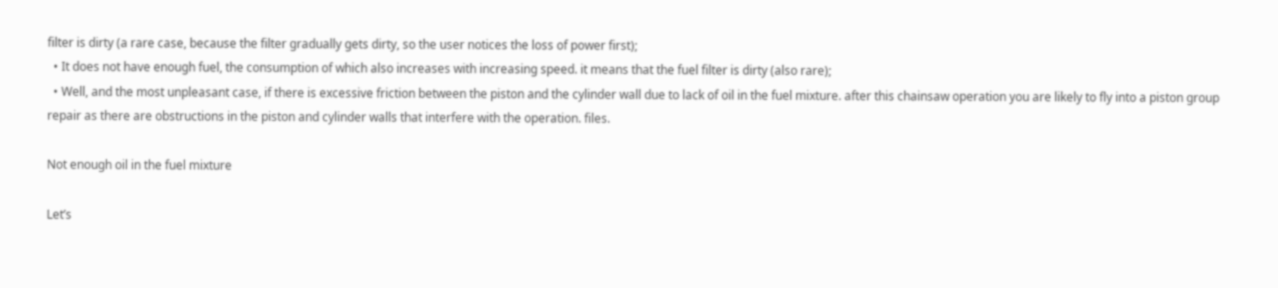filter is dirty (a rare case, because the filter gradually gets dirty, so the user notices the loss of power first);
  • It does not have enough fuel, the consumption of which also increases with increasing speed. it means that the fuel filter is dirty (also rare);
  • Well, and the most unpleasant case, if there is excessive friction between the piston and the cylinder wall due to lack of oil in the fuel mixture. after this chainsaw operation you are likely to fly into a piston group repair as there are obstructions in the piston and cylinder walls that interfere with the operation. files.

Not enough oil in the fuel mixture

Let’s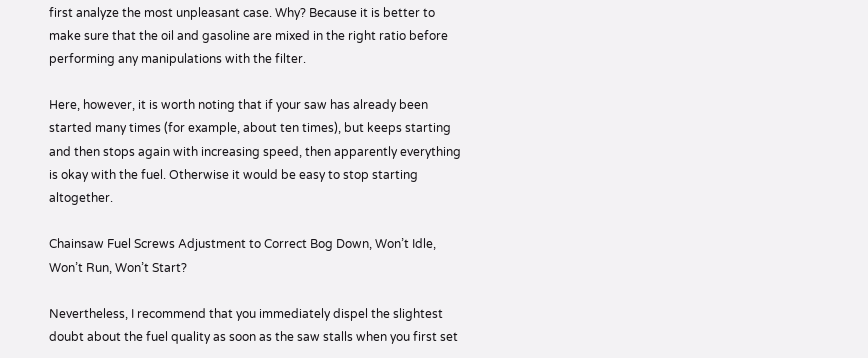first analyze the most unpleasant case. Why? Because it is better to make sure that the oil and gasoline are mixed in the right ratio before performing any manipulations with the filter.

Here, however, it is worth noting that if your saw has already been started many times (for example, about ten times), but keeps starting and then stops again with increasing speed, then apparently everything is okay with the fuel. Otherwise it would be easy to stop starting altogether.

Chainsaw Fuel Screws Adjustment to Correct Bog Down, Won’t Idle, Won’t Run, Won’t Start?

Nevertheless, I recommend that you immediately dispel the slightest doubt about the fuel quality as soon as the saw stalls when you first set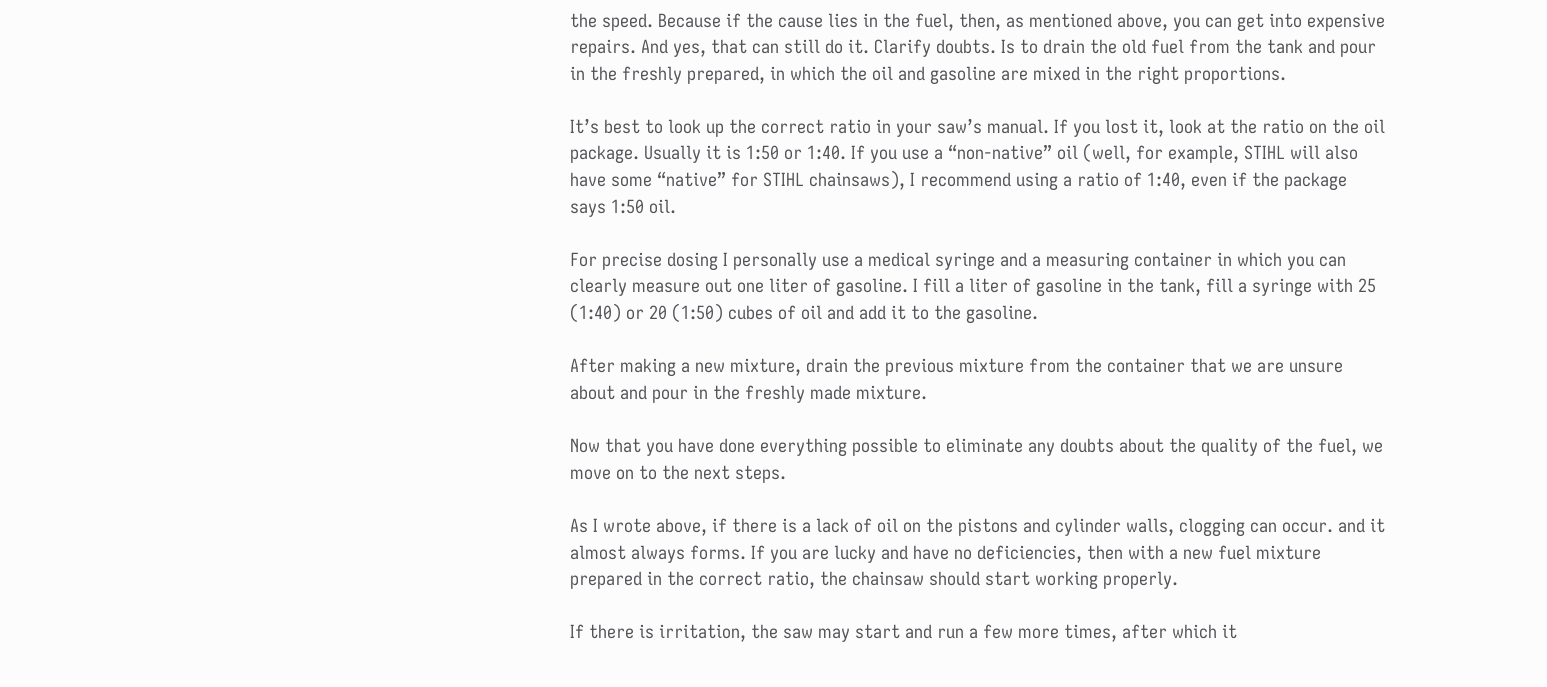the speed. Because if the cause lies in the fuel, then, as mentioned above, you can get into expensive repairs. And yes, that can still do it. Clarify doubts. Is to drain the old fuel from the tank and pour in the freshly prepared, in which the oil and gasoline are mixed in the right proportions.

It’s best to look up the correct ratio in your saw’s manual. If you lost it, look at the ratio on the oil package. Usually it is 1:50 or 1:40. If you use a “non-native” oil (well, for example, STIHL will also have some “native” for STIHL chainsaws), I recommend using a ratio of 1:40, even if the package says 1:50 oil.

For precise dosing I personally use a medical syringe and a measuring container in which you can clearly measure out one liter of gasoline. I fill a liter of gasoline in the tank, fill a syringe with 25 (1:40) or 20 (1:50) cubes of oil and add it to the gasoline.

After making a new mixture, drain the previous mixture from the container that we are unsure about and pour in the freshly made mixture.

Now that you have done everything possible to eliminate any doubts about the quality of the fuel, we move on to the next steps.

As I wrote above, if there is a lack of oil on the pistons and cylinder walls, clogging can occur. and it almost always forms. If you are lucky and have no deficiencies, then with a new fuel mixture prepared in the correct ratio, the chainsaw should start working properly.

If there is irritation, the saw may start and run a few more times, after which it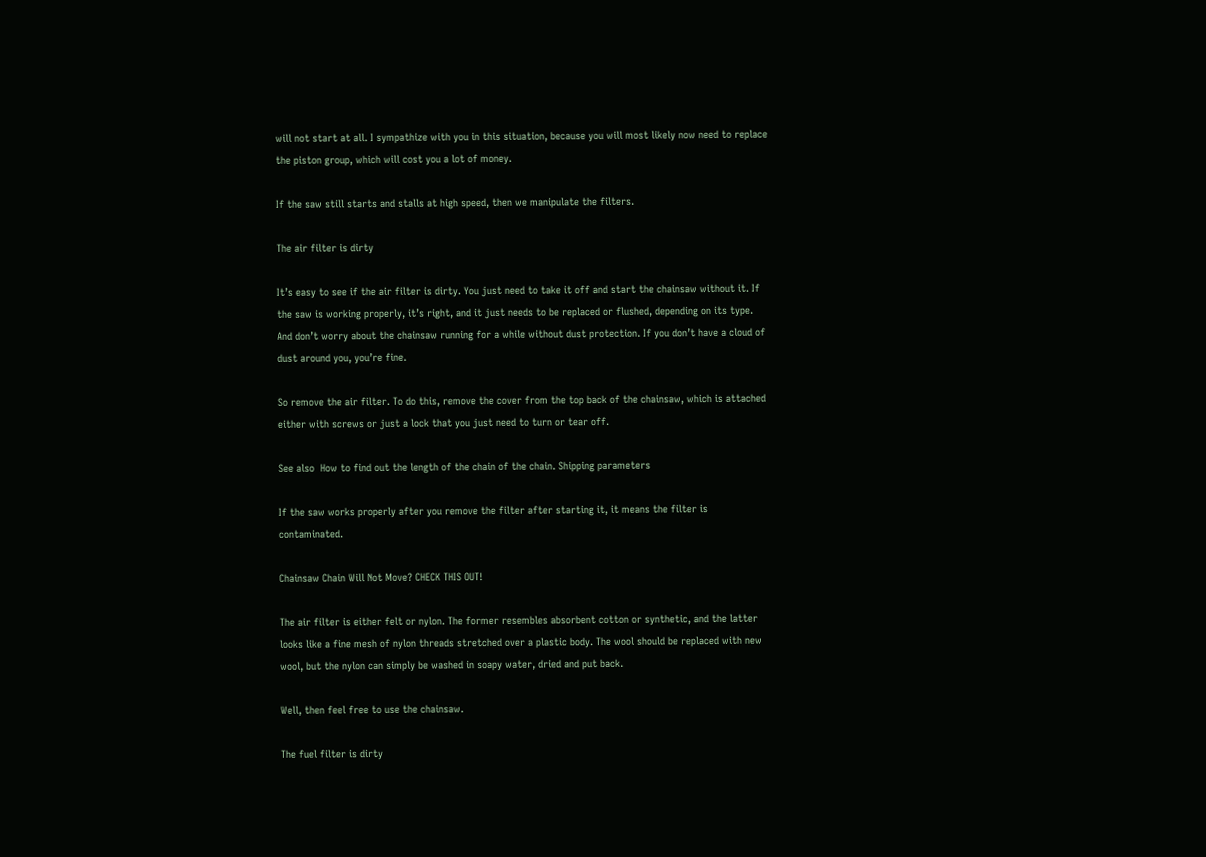will not start at all. I sympathize with you in this situation, because you will most likely now need to replace the piston group, which will cost you a lot of money.

If the saw still starts and stalls at high speed, then we manipulate the filters.

The air filter is dirty

It’s easy to see if the air filter is dirty. You just need to take it off and start the chainsaw without it. If the saw is working properly, it’s right, and it just needs to be replaced or flushed, depending on its type. And don’t worry about the chainsaw running for a while without dust protection. If you don’t have a cloud of dust around you, you’re fine.

So remove the air filter. To do this, remove the cover from the top back of the chainsaw, which is attached either with screws or just a lock that you just need to turn or tear off.

See also  How to find out the length of the chain of the chain. Shipping parameters

If the saw works properly after you remove the filter after starting it, it means the filter is contaminated.

Chainsaw Chain Will Not Move? CHECK THIS OUT!

The air filter is either felt or nylon. The former resembles absorbent cotton or synthetic, and the latter looks like a fine mesh of nylon threads stretched over a plastic body. The wool should be replaced with new wool, but the nylon can simply be washed in soapy water, dried and put back.

Well, then feel free to use the chainsaw.

The fuel filter is dirty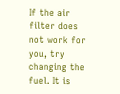If the air filter does not work for you, try changing the fuel. It is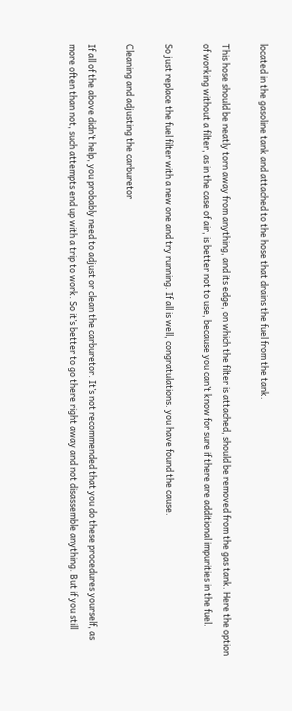located in the gasoline tank and attached to the hose that drains the fuel from the tank.

This hose should be neatly torn away from anything, and its edge, on which the filter is attached, should be removed from the gas tank. Here the option of working without a filter, as in the case of air, is better not to use, because you can’t know for sure if there are additional impurities in the fuel.

So just replace the fuel filter with a new one and try running. If all is well, congratulations. you have found the cause.

Cleaning and adjusting the carburetor

If all of the above didn’t help, you probably need to adjust or clean the carburetor. It’s not recommended that you do these procedures yourself, as more often than not, such attempts end up with a trip to work. So it’s better to go there right away and not disassemble anything. But if you still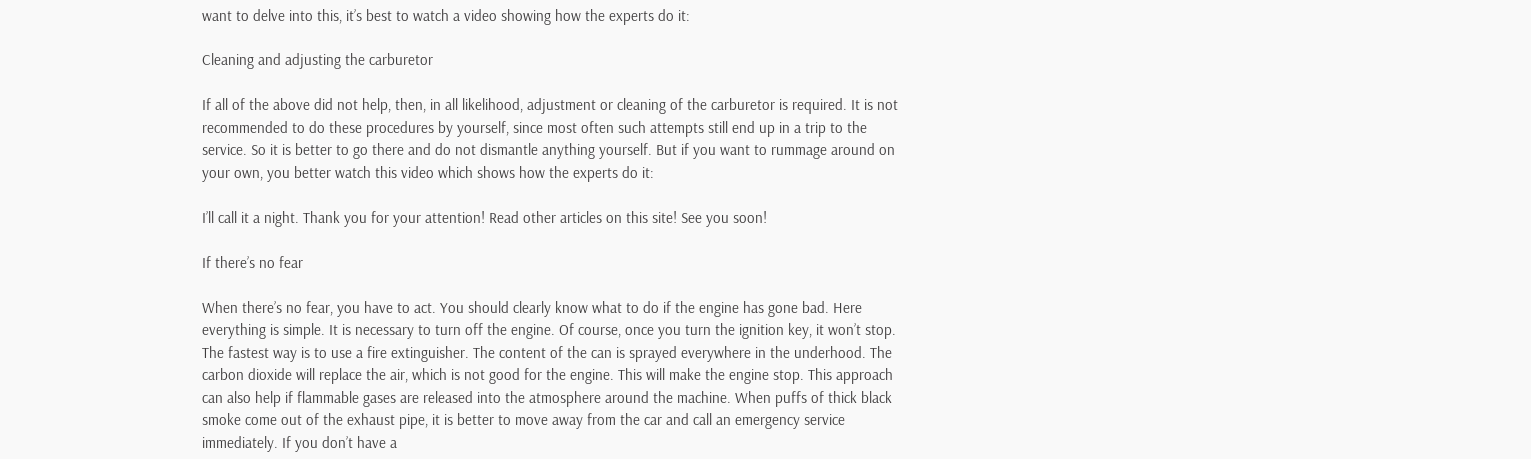want to delve into this, it’s best to watch a video showing how the experts do it:

Cleaning and adjusting the carburetor

If all of the above did not help, then, in all likelihood, adjustment or cleaning of the carburetor is required. It is not recommended to do these procedures by yourself, since most often such attempts still end up in a trip to the service. So it is better to go there and do not dismantle anything yourself. But if you want to rummage around on your own, you better watch this video which shows how the experts do it:

I’ll call it a night. Thank you for your attention! Read other articles on this site! See you soon!

If there’s no fear

When there’s no fear, you have to act. You should clearly know what to do if the engine has gone bad. Here everything is simple. It is necessary to turn off the engine. Of course, once you turn the ignition key, it won’t stop. The fastest way is to use a fire extinguisher. The content of the can is sprayed everywhere in the underhood. The carbon dioxide will replace the air, which is not good for the engine. This will make the engine stop. This approach can also help if flammable gases are released into the atmosphere around the machine. When puffs of thick black smoke come out of the exhaust pipe, it is better to move away from the car and call an emergency service immediately. If you don’t have a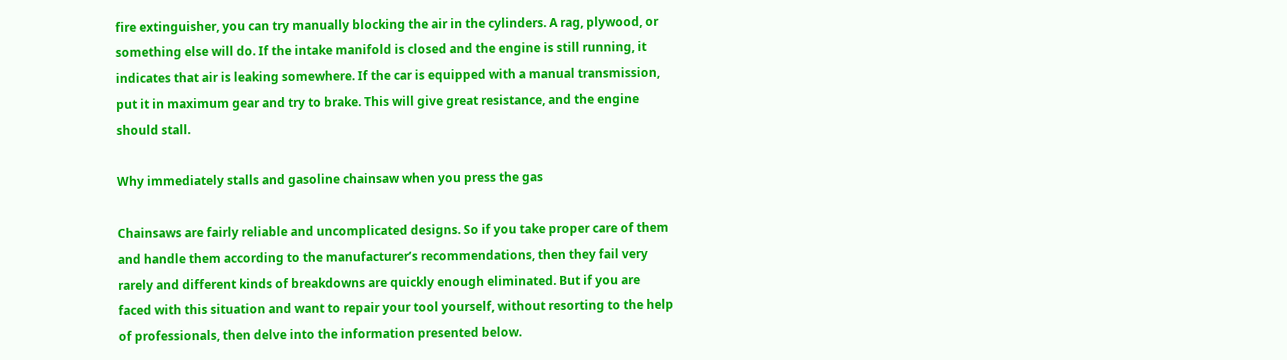fire extinguisher, you can try manually blocking the air in the cylinders. A rag, plywood, or something else will do. If the intake manifold is closed and the engine is still running, it indicates that air is leaking somewhere. If the car is equipped with a manual transmission, put it in maximum gear and try to brake. This will give great resistance, and the engine should stall.

Why immediately stalls and gasoline chainsaw when you press the gas

Chainsaws are fairly reliable and uncomplicated designs. So if you take proper care of them and handle them according to the manufacturer’s recommendations, then they fail very rarely and different kinds of breakdowns are quickly enough eliminated. But if you are faced with this situation and want to repair your tool yourself, without resorting to the help of professionals, then delve into the information presented below.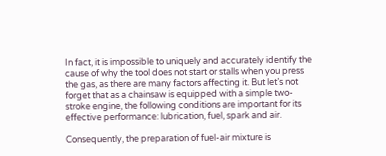In fact, it is impossible to uniquely and accurately identify the cause of why the tool does not start or stalls when you press the gas, as there are many factors affecting it. But let’s not forget that as a chainsaw is equipped with a simple two-stroke engine, the following conditions are important for its effective performance: lubrication, fuel, spark and air.

Consequently, the preparation of fuel-air mixture is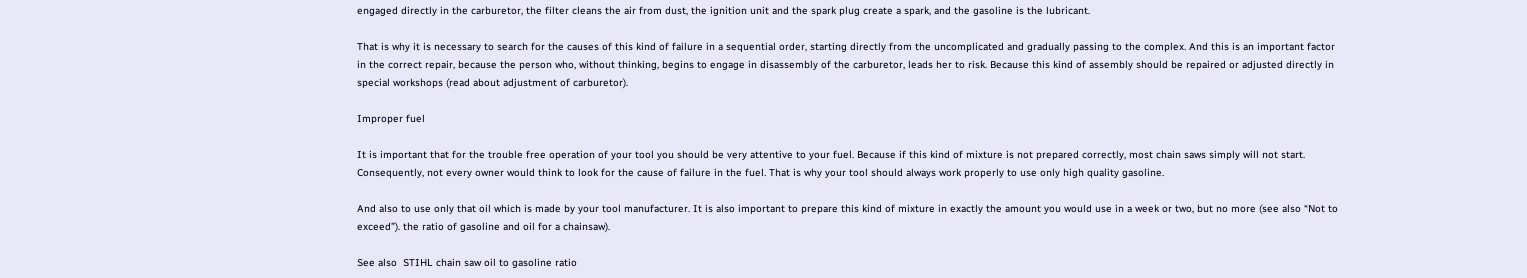engaged directly in the carburetor, the filter cleans the air from dust, the ignition unit and the spark plug create a spark, and the gasoline is the lubricant.

That is why it is necessary to search for the causes of this kind of failure in a sequential order, starting directly from the uncomplicated and gradually passing to the complex. And this is an important factor in the correct repair, because the person who, without thinking, begins to engage in disassembly of the carburetor, leads her to risk. Because this kind of assembly should be repaired or adjusted directly in special workshops (read about adjustment of carburetor).

Improper fuel

It is important that for the trouble free operation of your tool you should be very attentive to your fuel. Because if this kind of mixture is not prepared correctly, most chain saws simply will not start. Consequently, not every owner would think to look for the cause of failure in the fuel. That is why your tool should always work properly to use only high quality gasoline.

And also to use only that oil which is made by your tool manufacturer. It is also important to prepare this kind of mixture in exactly the amount you would use in a week or two, but no more (see also “Not to exceed”). the ratio of gasoline and oil for a chainsaw).

See also  STIHL chain saw oil to gasoline ratio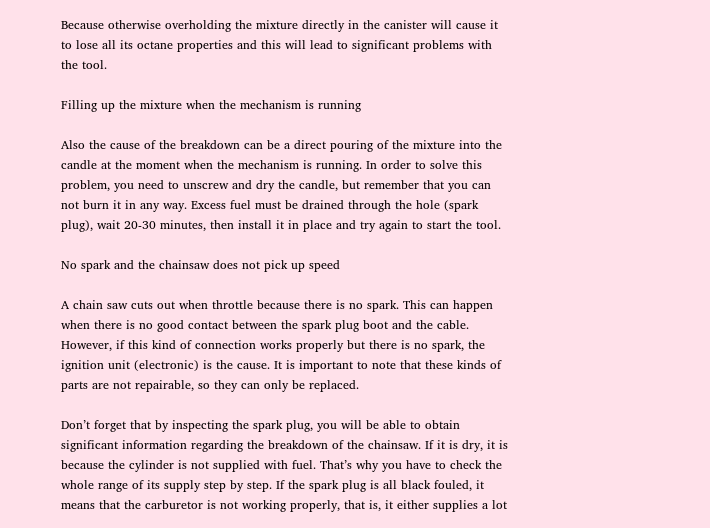Because otherwise overholding the mixture directly in the canister will cause it to lose all its octane properties and this will lead to significant problems with the tool.

Filling up the mixture when the mechanism is running

Also the cause of the breakdown can be a direct pouring of the mixture into the candle at the moment when the mechanism is running. In order to solve this problem, you need to unscrew and dry the candle, but remember that you can not burn it in any way. Excess fuel must be drained through the hole (spark plug), wait 20-30 minutes, then install it in place and try again to start the tool.

No spark and the chainsaw does not pick up speed

A chain saw cuts out when throttle because there is no spark. This can happen when there is no good contact between the spark plug boot and the cable. However, if this kind of connection works properly but there is no spark, the ignition unit (electronic) is the cause. It is important to note that these kinds of parts are not repairable, so they can only be replaced.

Don’t forget that by inspecting the spark plug, you will be able to obtain significant information regarding the breakdown of the chainsaw. If it is dry, it is because the cylinder is not supplied with fuel. That’s why you have to check the whole range of its supply step by step. If the spark plug is all black fouled, it means that the carburetor is not working properly, that is, it either supplies a lot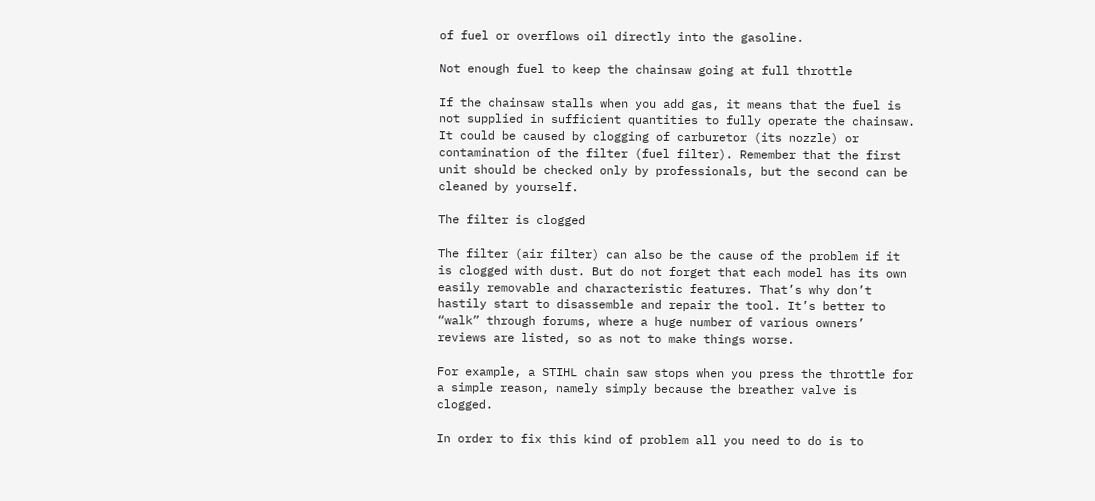of fuel or overflows oil directly into the gasoline.

Not enough fuel to keep the chainsaw going at full throttle

If the chainsaw stalls when you add gas, it means that the fuel is not supplied in sufficient quantities to fully operate the chainsaw. It could be caused by clogging of carburetor (its nozzle) or contamination of the filter (fuel filter). Remember that the first unit should be checked only by professionals, but the second can be cleaned by yourself.

The filter is clogged

The filter (air filter) can also be the cause of the problem if it is clogged with dust. But do not forget that each model has its own easily removable and characteristic features. That’s why don’t hastily start to disassemble and repair the tool. It’s better to “walk” through forums, where a huge number of various owners’ reviews are listed, so as not to make things worse.

For example, a STIHL chain saw stops when you press the throttle for a simple reason, namely simply because the breather valve is clogged.

In order to fix this kind of problem all you need to do is to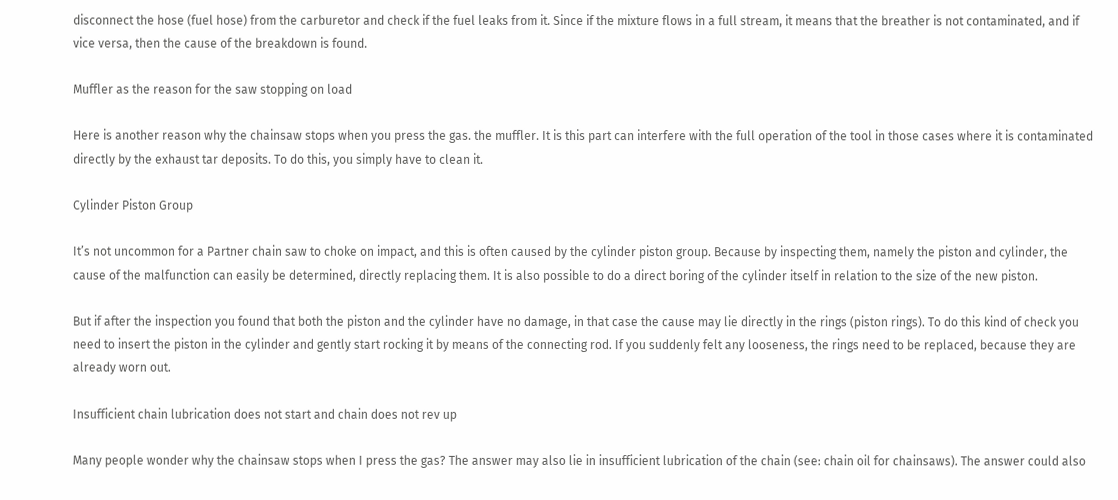disconnect the hose (fuel hose) from the carburetor and check if the fuel leaks from it. Since if the mixture flows in a full stream, it means that the breather is not contaminated, and if vice versa, then the cause of the breakdown is found.

Muffler as the reason for the saw stopping on load

Here is another reason why the chainsaw stops when you press the gas. the muffler. It is this part can interfere with the full operation of the tool in those cases where it is contaminated directly by the exhaust tar deposits. To do this, you simply have to clean it.

Cylinder Piston Group

It’s not uncommon for a Partner chain saw to choke on impact, and this is often caused by the cylinder piston group. Because by inspecting them, namely the piston and cylinder, the cause of the malfunction can easily be determined, directly replacing them. It is also possible to do a direct boring of the cylinder itself in relation to the size of the new piston.

But if after the inspection you found that both the piston and the cylinder have no damage, in that case the cause may lie directly in the rings (piston rings). To do this kind of check you need to insert the piston in the cylinder and gently start rocking it by means of the connecting rod. If you suddenly felt any looseness, the rings need to be replaced, because they are already worn out.

Insufficient chain lubrication does not start and chain does not rev up

Many people wonder why the chainsaw stops when I press the gas? The answer may also lie in insufficient lubrication of the chain (see: chain oil for chainsaws). The answer could also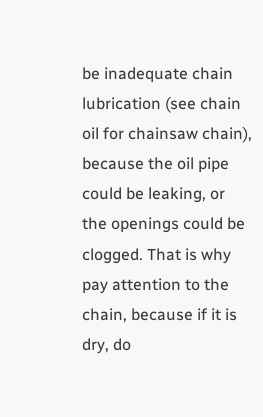be inadequate chain lubrication (see chain oil for chainsaw chain), because the oil pipe could be leaking, or the openings could be clogged. That is why pay attention to the chain, because if it is dry, do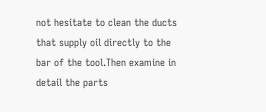not hesitate to clean the ducts that supply oil directly to the bar of the tool.Then examine in detail the parts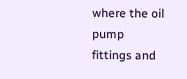where the oil pump fittings and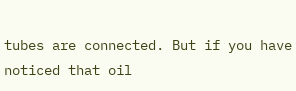tubes are connected. But if you have noticed that oil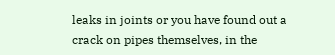leaks in joints or you have found out a crack on pipes themselves, in the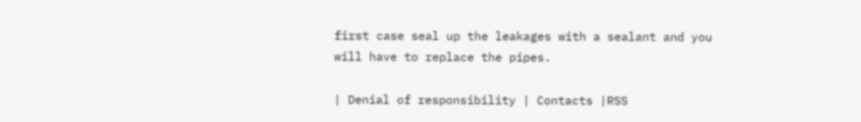first case seal up the leakages with a sealant and you will have to replace the pipes.

| Denial of responsibility | Contacts |RSS